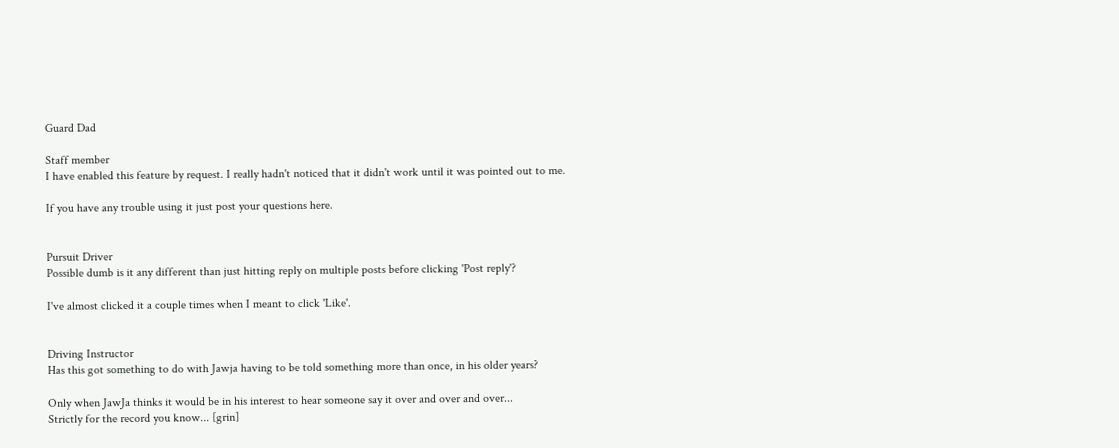Guard Dad

Staff member
I have enabled this feature by request. I really hadn't noticed that it didn't work until it was pointed out to me.

If you have any trouble using it just post your questions here.


Pursuit Driver
Possible dumb is it any different than just hitting reply on multiple posts before clicking 'Post reply'?

I've almost clicked it a couple times when I meant to click 'Like'.


Driving Instructor
Has this got something to do with Jawja having to be told something more than once, in his older years?

Only when JawJa thinks it would be in his interest to hear someone say it over and over and over...
Strictly for the record you know... [grin]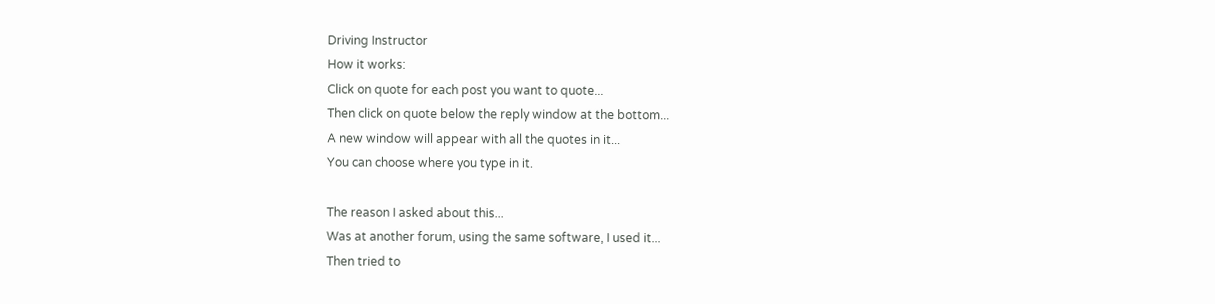Driving Instructor
How it works:
Click on quote for each post you want to quote...
Then click on quote below the reply window at the bottom...
A new window will appear with all the quotes in it...
You can choose where you type in it.

The reason I asked about this...
Was at another forum, using the same software, I used it...
Then tried to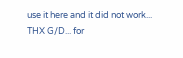use it here and it did not work...
THX G/D... for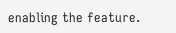enabling the feature.